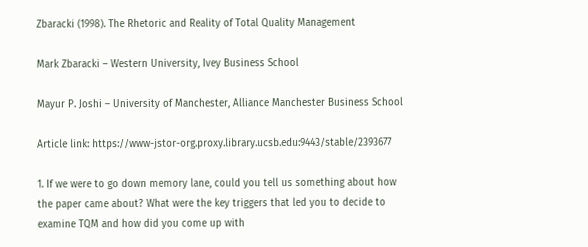Zbaracki (1998). The Rhetoric and Reality of Total Quality Management

Mark Zbaracki – Western University, Ivey Business School

Mayur P. Joshi – University of Manchester, Alliance Manchester Business School

Article link: https://www-jstor-org.proxy.library.ucsb.edu:9443/stable/2393677

1. If we were to go down memory lane, could you tell us something about how the paper came about? What were the key triggers that led you to decide to examine TQM and how did you come up with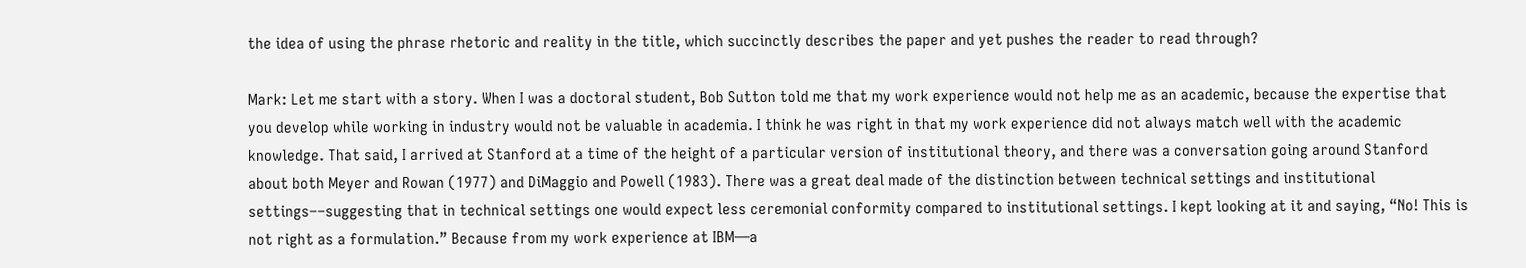the idea of using the phrase rhetoric and reality in the title, which succinctly describes the paper and yet pushes the reader to read through?

Mark: Let me start with a story. When I was a doctoral student, Bob Sutton told me that my work experience would not help me as an academic, because the expertise that you develop while working in industry would not be valuable in academia. I think he was right in that my work experience did not always match well with the academic knowledge. That said, I arrived at Stanford at a time of the height of a particular version of institutional theory, and there was a conversation going around Stanford about both Meyer and Rowan (1977) and DiMaggio and Powell (1983). There was a great deal made of the distinction between technical settings and institutional settings––suggesting that in technical settings one would expect less ceremonial conformity compared to institutional settings. I kept looking at it and saying, “No! This is not right as a formulation.” Because from my work experience at IBM—a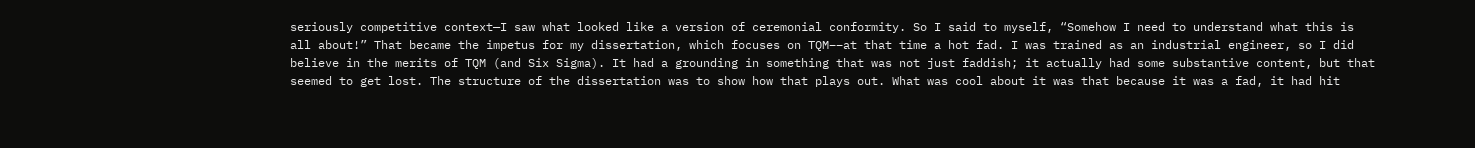seriously competitive context—I saw what looked like a version of ceremonial conformity. So I said to myself, “Somehow I need to understand what this is all about!” That became the impetus for my dissertation, which focuses on TQM––at that time a hot fad. I was trained as an industrial engineer, so I did believe in the merits of TQM (and Six Sigma). It had a grounding in something that was not just faddish; it actually had some substantive content, but that seemed to get lost. The structure of the dissertation was to show how that plays out. What was cool about it was that because it was a fad, it had hit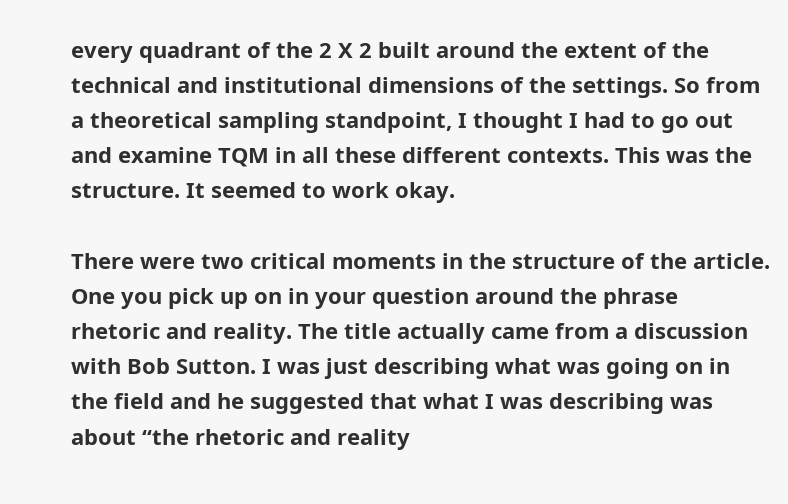every quadrant of the 2 X 2 built around the extent of the technical and institutional dimensions of the settings. So from a theoretical sampling standpoint, I thought I had to go out and examine TQM in all these different contexts. This was the structure. It seemed to work okay.

There were two critical moments in the structure of the article. One you pick up on in your question around the phrase rhetoric and reality. The title actually came from a discussion with Bob Sutton. I was just describing what was going on in the field and he suggested that what I was describing was about “the rhetoric and reality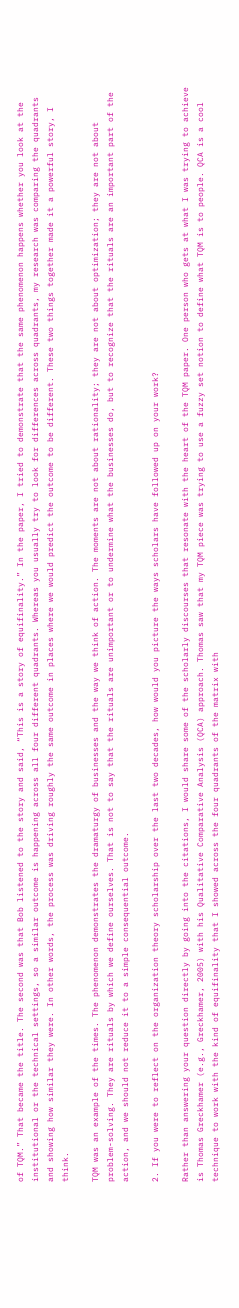of TQM.” That became the title. The second was that Bob listened to the story and said, “This is a story of equifinality.” In the paper, I tried to demonstrate that the same phenomenon happens whether you look at the institutional or the technical settings, so a similar outcome is happening across all four different quadrants. Whereas you usually try to look for differences across quadrants, my research was comparing the quadrants and showing how similar they were. In other words, the process was driving roughly the same outcome in places where we would predict the outcome to be different. These two things together made it a powerful story, I think.

TQM was an example of the times. The phenomenon demonstrates the dramaturgy of businesses and the way we think of action. The moments are not about rationality; they are not about optimization; they are not about problem-solving. They are rituals by which we define ourselves. That is not to say that the rituals are unimportant or to undermine what the businesses do, but to recognize that the rituals are an important part of the action, and we should not reduce it to a simple consequential outcome.

2. If you were to reflect on the organization theory scholarship over the last two decades, how would you picture the ways scholars have followed up on your work?

Rather than answering your question directly by going into the citations, I would share some of the scholarly discourses that resonate with the heart of the TQM paper. One person who gets at what I was trying to achieve is Thomas Greckhamer (e.g., Greckhamer, 2005) with his Qualitative Comparative Analysis (QCA) approach. Thomas saw that my TQM piece was trying to use a fuzzy set notion to define what TQM is to people. QCA is a cool technique to work with the kind of equifinality that I showed across the four quadrants of the matrix with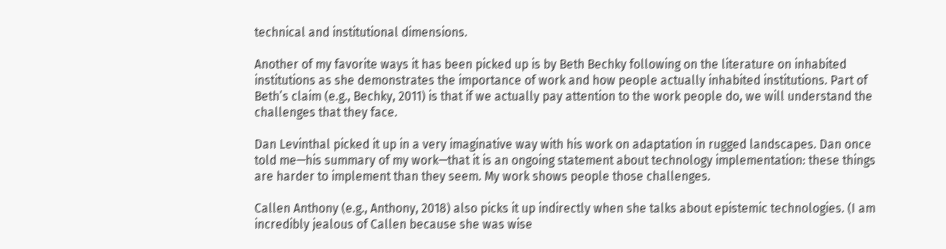technical and institutional dimensions.

Another of my favorite ways it has been picked up is by Beth Bechky following on the literature on inhabited institutions as she demonstrates the importance of work and how people actually inhabited institutions. Part of Beth’s claim (e.g., Bechky, 2011) is that if we actually pay attention to the work people do, we will understand the challenges that they face.

Dan Levinthal picked it up in a very imaginative way with his work on adaptation in rugged landscapes. Dan once told me—his summary of my work—that it is an ongoing statement about technology implementation: these things are harder to implement than they seem. My work shows people those challenges.

Callen Anthony (e.g., Anthony, 2018) also picks it up indirectly when she talks about epistemic technologies. (I am incredibly jealous of Callen because she was wise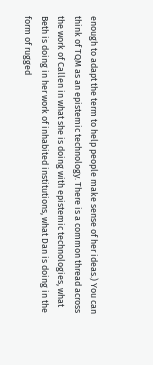enough to adapt the term to help people make sense of her ideas.) You can think of TQM as an epistemic technology. There is a common thread across the work of Callen in what she is doing with epistemic technologies, what Beth is doing in her work of inhabited institutions, what Dan is doing in the form of rugged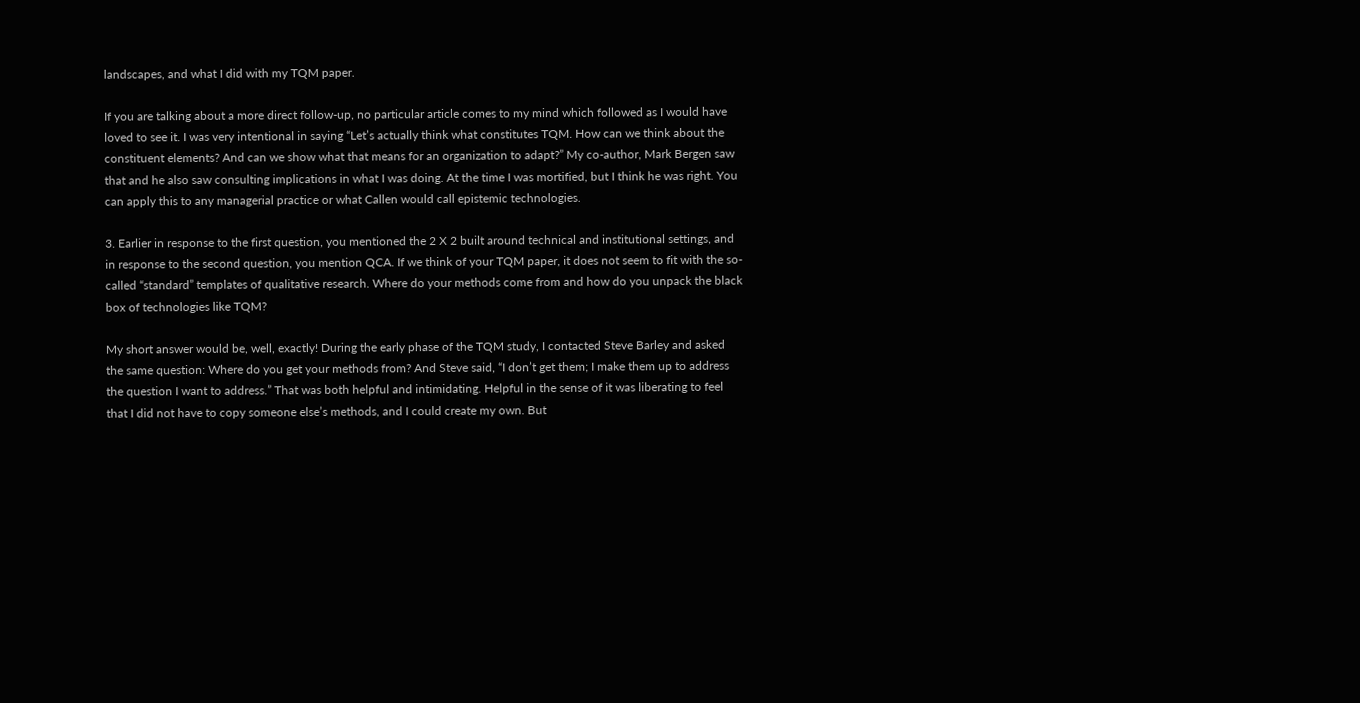landscapes, and what I did with my TQM paper.

If you are talking about a more direct follow-up, no particular article comes to my mind which followed as I would have loved to see it. I was very intentional in saying “Let’s actually think what constitutes TQM. How can we think about the constituent elements? And can we show what that means for an organization to adapt?” My co-author, Mark Bergen saw that and he also saw consulting implications in what I was doing. At the time I was mortified, but I think he was right. You can apply this to any managerial practice or what Callen would call epistemic technologies.

3. Earlier in response to the first question, you mentioned the 2 X 2 built around technical and institutional settings, and in response to the second question, you mention QCA. If we think of your TQM paper, it does not seem to fit with the so-called “standard” templates of qualitative research. Where do your methods come from and how do you unpack the black box of technologies like TQM?

My short answer would be, well, exactly! During the early phase of the TQM study, I contacted Steve Barley and asked the same question: Where do you get your methods from? And Steve said, “I don’t get them; I make them up to address the question I want to address.” That was both helpful and intimidating. Helpful in the sense of it was liberating to feel that I did not have to copy someone else’s methods, and I could create my own. But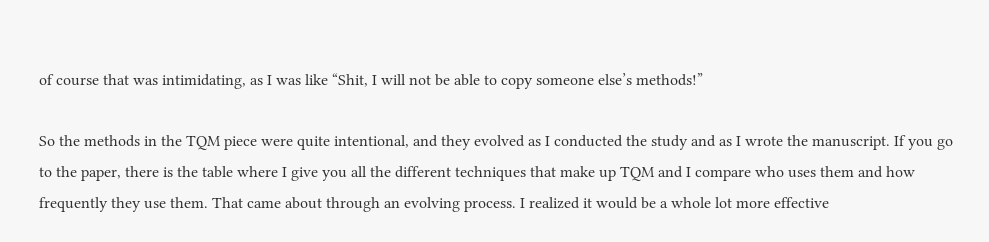of course that was intimidating, as I was like “Shit, I will not be able to copy someone else’s methods!”

So the methods in the TQM piece were quite intentional, and they evolved as I conducted the study and as I wrote the manuscript. If you go to the paper, there is the table where I give you all the different techniques that make up TQM and I compare who uses them and how frequently they use them. That came about through an evolving process. I realized it would be a whole lot more effective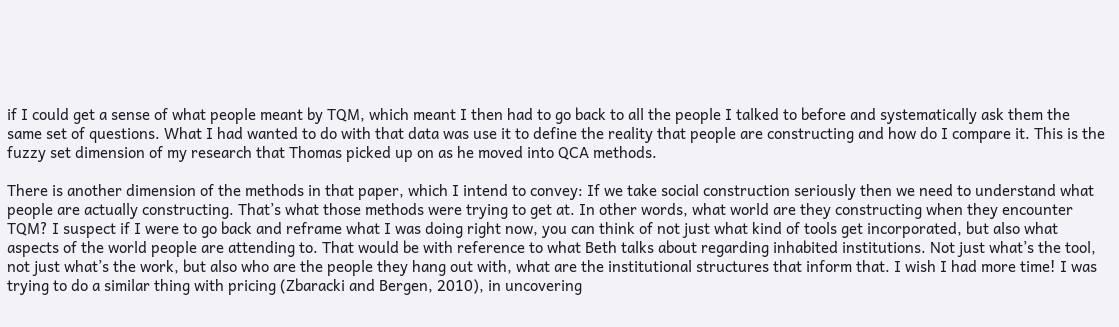if I could get a sense of what people meant by TQM, which meant I then had to go back to all the people I talked to before and systematically ask them the same set of questions. What I had wanted to do with that data was use it to define the reality that people are constructing and how do I compare it. This is the fuzzy set dimension of my research that Thomas picked up on as he moved into QCA methods.

There is another dimension of the methods in that paper, which I intend to convey: If we take social construction seriously then we need to understand what people are actually constructing. That’s what those methods were trying to get at. In other words, what world are they constructing when they encounter TQM? I suspect if I were to go back and reframe what I was doing right now, you can think of not just what kind of tools get incorporated, but also what aspects of the world people are attending to. That would be with reference to what Beth talks about regarding inhabited institutions. Not just what’s the tool, not just what’s the work, but also who are the people they hang out with, what are the institutional structures that inform that. I wish I had more time! I was trying to do a similar thing with pricing (Zbaracki and Bergen, 2010), in uncovering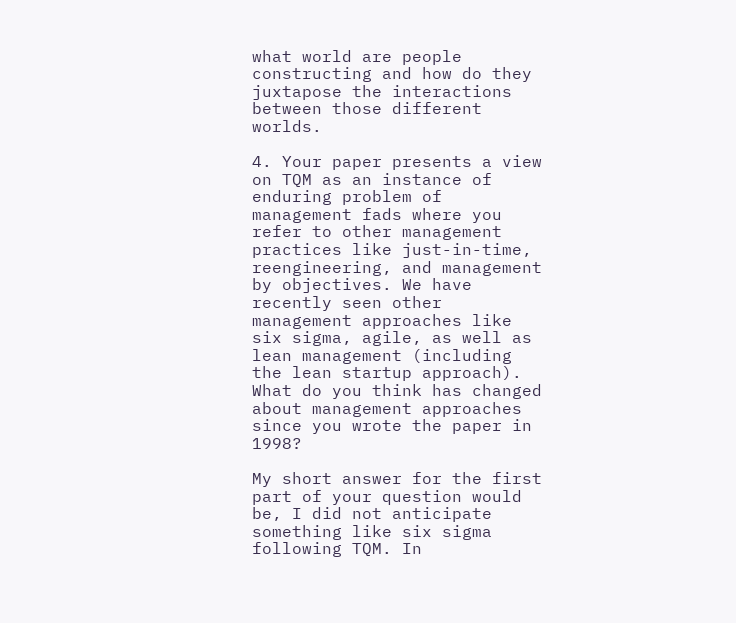what world are people constructing and how do they juxtapose the interactions between those different worlds.

4. Your paper presents a view on TQM as an instance of enduring problem of management fads where you refer to other management practices like just-in-time, reengineering, and management by objectives. We have recently seen other management approaches like six sigma, agile, as well as lean management (including the lean startup approach). What do you think has changed about management approaches since you wrote the paper in 1998?

My short answer for the first part of your question would be, I did not anticipate something like six sigma following TQM. In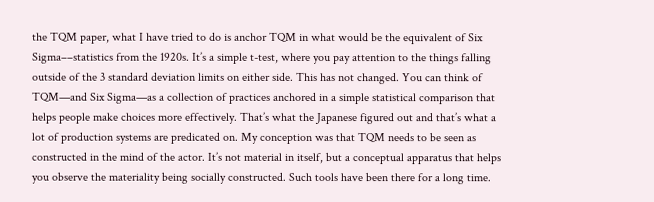the TQM paper, what I have tried to do is anchor TQM in what would be the equivalent of Six Sigma––statistics from the 1920s. It’s a simple t-test, where you pay attention to the things falling outside of the 3 standard deviation limits on either side. This has not changed. You can think of TQM—and Six Sigma—as a collection of practices anchored in a simple statistical comparison that helps people make choices more effectively. That’s what the Japanese figured out and that’s what a lot of production systems are predicated on. My conception was that TQM needs to be seen as constructed in the mind of the actor. It’s not material in itself, but a conceptual apparatus that helps you observe the materiality being socially constructed. Such tools have been there for a long time.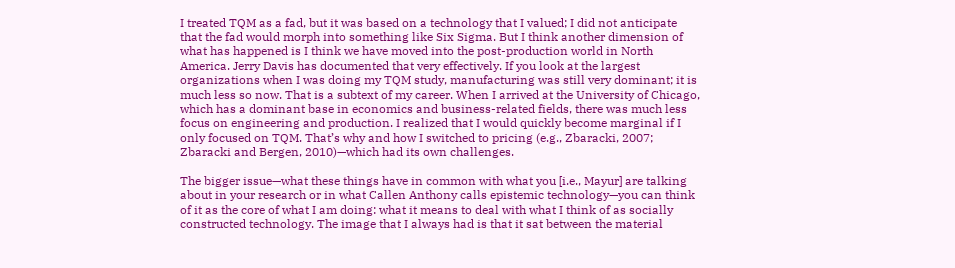I treated TQM as a fad, but it was based on a technology that I valued; I did not anticipate that the fad would morph into something like Six Sigma. But I think another dimension of what has happened is I think we have moved into the post-production world in North America. Jerry Davis has documented that very effectively. If you look at the largest organizations when I was doing my TQM study, manufacturing was still very dominant; it is much less so now. That is a subtext of my career. When I arrived at the University of Chicago, which has a dominant base in economics and business-related fields, there was much less focus on engineering and production. I realized that I would quickly become marginal if I only focused on TQM. That’s why and how I switched to pricing (e.g., Zbaracki, 2007; Zbaracki and Bergen, 2010)—which had its own challenges.

The bigger issue—what these things have in common with what you [i.e., Mayur] are talking about in your research or in what Callen Anthony calls epistemic technology—you can think of it as the core of what I am doing: what it means to deal with what I think of as socially constructed technology. The image that I always had is that it sat between the material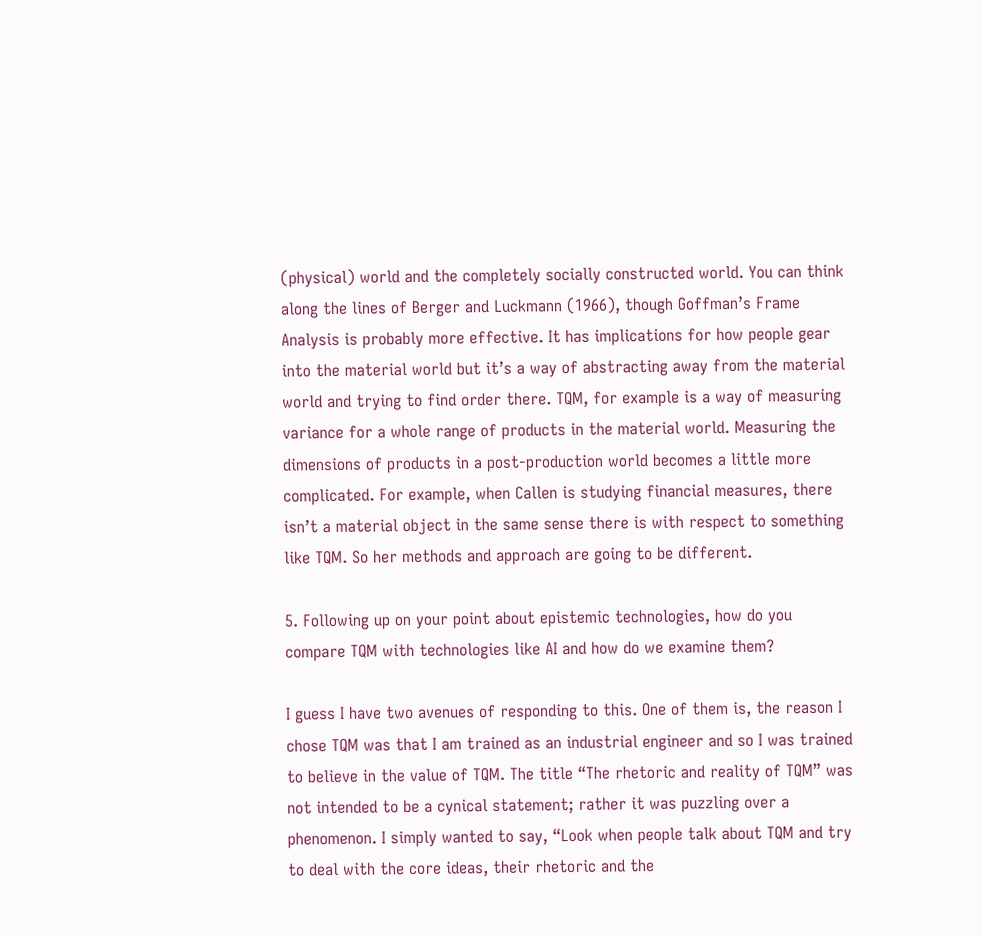(physical) world and the completely socially constructed world. You can think along the lines of Berger and Luckmann (1966), though Goffman’s Frame Analysis is probably more effective. It has implications for how people gear into the material world but it’s a way of abstracting away from the material world and trying to find order there. TQM, for example is a way of measuring variance for a whole range of products in the material world. Measuring the dimensions of products in a post-production world becomes a little more complicated. For example, when Callen is studying financial measures, there isn’t a material object in the same sense there is with respect to something like TQM. So her methods and approach are going to be different.

5. Following up on your point about epistemic technologies, how do you compare TQM with technologies like AI and how do we examine them?

I guess I have two avenues of responding to this. One of them is, the reason I chose TQM was that I am trained as an industrial engineer and so I was trained to believe in the value of TQM. The title “The rhetoric and reality of TQM” was not intended to be a cynical statement; rather it was puzzling over a phenomenon. I simply wanted to say, “Look when people talk about TQM and try to deal with the core ideas, their rhetoric and the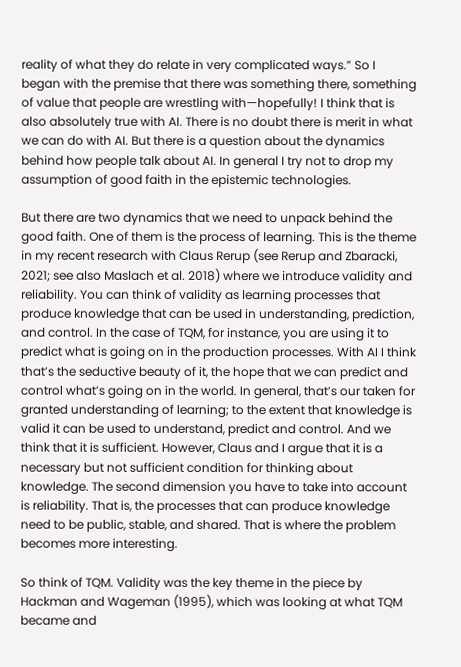reality of what they do relate in very complicated ways.” So I began with the premise that there was something there, something of value that people are wrestling with—hopefully! I think that is also absolutely true with AI. There is no doubt there is merit in what we can do with AI. But there is a question about the dynamics behind how people talk about AI. In general I try not to drop my assumption of good faith in the epistemic technologies.

But there are two dynamics that we need to unpack behind the good faith. One of them is the process of learning. This is the theme in my recent research with Claus Rerup (see Rerup and Zbaracki, 2021; see also Maslach et al. 2018) where we introduce validity and reliability. You can think of validity as learning processes that produce knowledge that can be used in understanding, prediction, and control. In the case of TQM, for instance, you are using it to predict what is going on in the production processes. With AI I think that’s the seductive beauty of it, the hope that we can predict and control what’s going on in the world. In general, that’s our taken for granted understanding of learning; to the extent that knowledge is valid it can be used to understand, predict and control. And we think that it is sufficient. However, Claus and I argue that it is a necessary but not sufficient condition for thinking about knowledge. The second dimension you have to take into account is reliability. That is, the processes that can produce knowledge need to be public, stable, and shared. That is where the problem becomes more interesting.

So think of TQM. Validity was the key theme in the piece by Hackman and Wageman (1995), which was looking at what TQM became and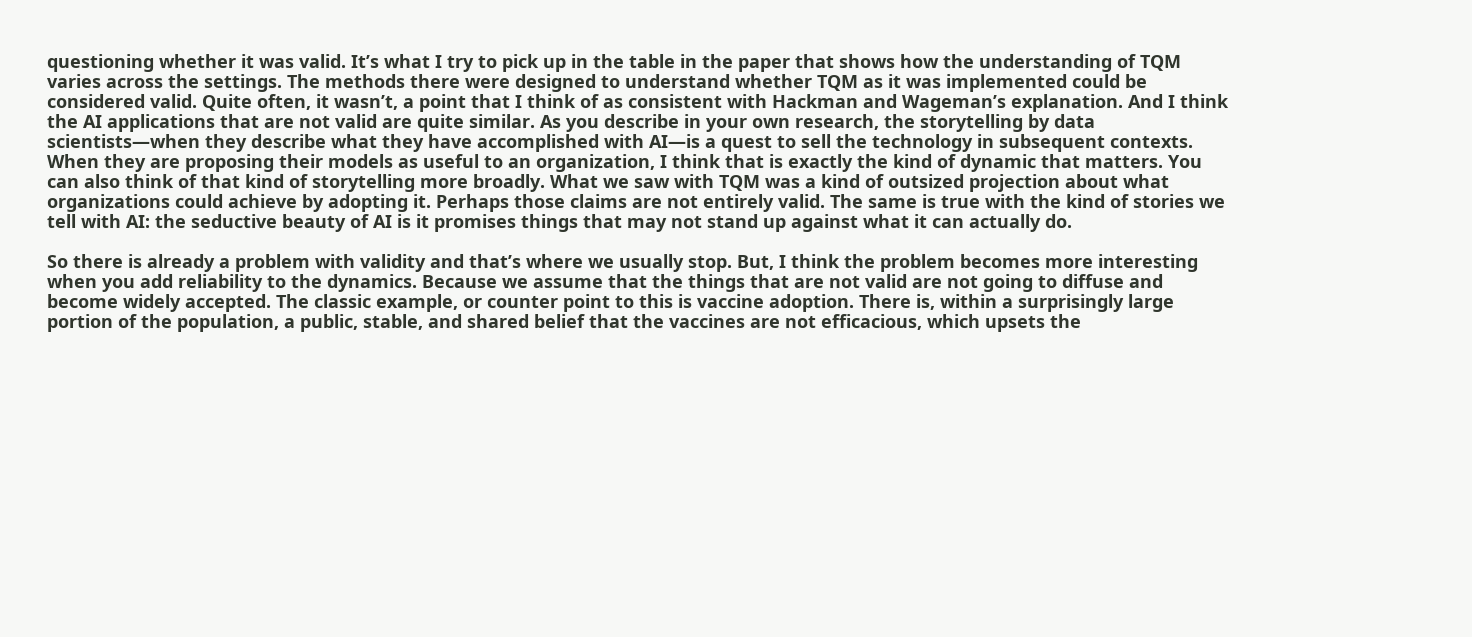questioning whether it was valid. It’s what I try to pick up in the table in the paper that shows how the understanding of TQM varies across the settings. The methods there were designed to understand whether TQM as it was implemented could be considered valid. Quite often, it wasn’t, a point that I think of as consistent with Hackman and Wageman’s explanation. And I think the AI applications that are not valid are quite similar. As you describe in your own research, the storytelling by data scientists—when they describe what they have accomplished with AI—is a quest to sell the technology in subsequent contexts. When they are proposing their models as useful to an organization, I think that is exactly the kind of dynamic that matters. You can also think of that kind of storytelling more broadly. What we saw with TQM was a kind of outsized projection about what organizations could achieve by adopting it. Perhaps those claims are not entirely valid. The same is true with the kind of stories we tell with AI: the seductive beauty of AI is it promises things that may not stand up against what it can actually do.

So there is already a problem with validity and that’s where we usually stop. But, I think the problem becomes more interesting when you add reliability to the dynamics. Because we assume that the things that are not valid are not going to diffuse and become widely accepted. The classic example, or counter point to this is vaccine adoption. There is, within a surprisingly large portion of the population, a public, stable, and shared belief that the vaccines are not efficacious, which upsets the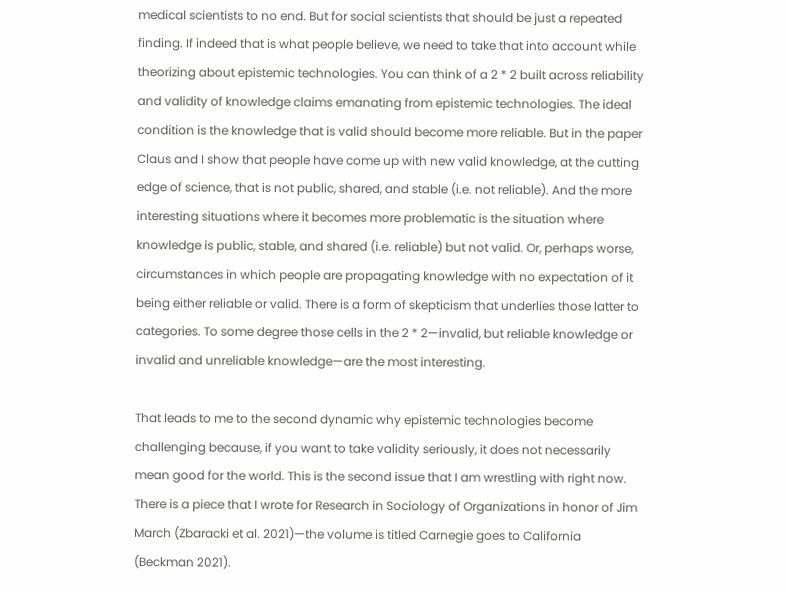medical scientists to no end. But for social scientists that should be just a repeated finding. If indeed that is what people believe, we need to take that into account while theorizing about epistemic technologies. You can think of a 2 * 2 built across reliability and validity of knowledge claims emanating from epistemic technologies. The ideal condition is the knowledge that is valid should become more reliable. But in the paper Claus and I show that people have come up with new valid knowledge, at the cutting edge of science, that is not public, shared, and stable (i.e. not reliable). And the more interesting situations where it becomes more problematic is the situation where knowledge is public, stable, and shared (i.e. reliable) but not valid. Or, perhaps worse, circumstances in which people are propagating knowledge with no expectation of it being either reliable or valid. There is a form of skepticism that underlies those latter to categories. To some degree those cells in the 2 * 2—invalid, but reliable knowledge or invalid and unreliable knowledge—are the most interesting.

That leads to me to the second dynamic why epistemic technologies become challenging because, if you want to take validity seriously, it does not necessarily mean good for the world. This is the second issue that I am wrestling with right now. There is a piece that I wrote for Research in Sociology of Organizations in honor of Jim March (Zbaracki et al. 2021)—the volume is titled Carnegie goes to California (Beckman 2021).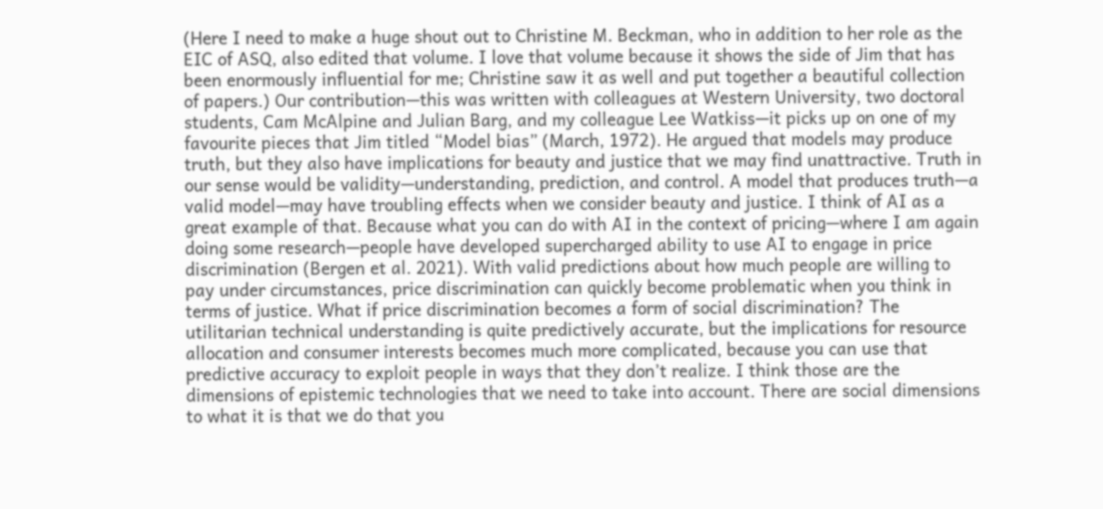(Here I need to make a huge shout out to Christine M. Beckman, who in addition to her role as the EIC of ASQ, also edited that volume. I love that volume because it shows the side of Jim that has been enormously influential for me; Christine saw it as well and put together a beautiful collection of papers.) Our contribution—this was written with colleagues at Western University, two doctoral students, Cam McAlpine and Julian Barg, and my colleague Lee Watkiss—it picks up on one of my favourite pieces that Jim titled “Model bias” (March, 1972). He argued that models may produce truth, but they also have implications for beauty and justice that we may find unattractive. Truth in our sense would be validity—understanding, prediction, and control. A model that produces truth—a valid model—may have troubling effects when we consider beauty and justice. I think of AI as a great example of that. Because what you can do with AI in the context of pricing—where I am again doing some research—people have developed supercharged ability to use AI to engage in price discrimination (Bergen et al. 2021). With valid predictions about how much people are willing to pay under circumstances, price discrimination can quickly become problematic when you think in terms of justice. What if price discrimination becomes a form of social discrimination? The utilitarian technical understanding is quite predictively accurate, but the implications for resource allocation and consumer interests becomes much more complicated, because you can use that predictive accuracy to exploit people in ways that they don’t realize. I think those are the dimensions of epistemic technologies that we need to take into account. There are social dimensions to what it is that we do that you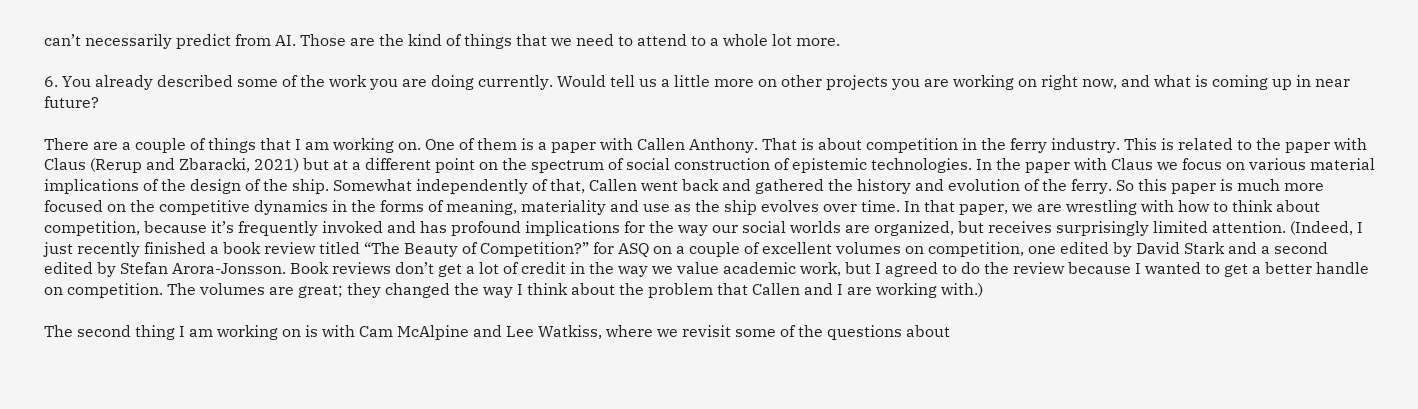can’t necessarily predict from AI. Those are the kind of things that we need to attend to a whole lot more.

6. You already described some of the work you are doing currently. Would tell us a little more on other projects you are working on right now, and what is coming up in near future?

There are a couple of things that I am working on. One of them is a paper with Callen Anthony. That is about competition in the ferry industry. This is related to the paper with Claus (Rerup and Zbaracki, 2021) but at a different point on the spectrum of social construction of epistemic technologies. In the paper with Claus we focus on various material implications of the design of the ship. Somewhat independently of that, Callen went back and gathered the history and evolution of the ferry. So this paper is much more focused on the competitive dynamics in the forms of meaning, materiality and use as the ship evolves over time. In that paper, we are wrestling with how to think about competition, because it’s frequently invoked and has profound implications for the way our social worlds are organized, but receives surprisingly limited attention. (Indeed, I just recently finished a book review titled “The Beauty of Competition?” for ASQ on a couple of excellent volumes on competition, one edited by David Stark and a second edited by Stefan Arora-Jonsson. Book reviews don’t get a lot of credit in the way we value academic work, but I agreed to do the review because I wanted to get a better handle on competition. The volumes are great; they changed the way I think about the problem that Callen and I are working with.)

The second thing I am working on is with Cam McAlpine and Lee Watkiss, where we revisit some of the questions about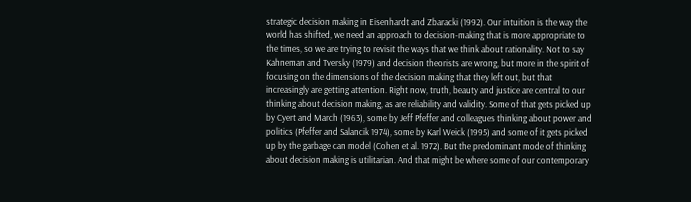strategic decision making in Eisenhardt and Zbaracki (1992). Our intuition is the way the world has shifted, we need an approach to decision-making that is more appropriate to the times, so we are trying to revisit the ways that we think about rationality. Not to say Kahneman and Tversky (1979) and decision theorists are wrong, but more in the spirit of focusing on the dimensions of the decision making that they left out, but that increasingly are getting attention. Right now, truth, beauty and justice are central to our thinking about decision making, as are reliability and validity. Some of that gets picked up by Cyert and March (1963), some by Jeff Pfeffer and colleagues thinking about power and politics (Pfeffer and Salancik 1974), some by Karl Weick (1995) and some of it gets picked up by the garbage can model (Cohen et al. 1972). But the predominant mode of thinking about decision making is utilitarian. And that might be where some of our contemporary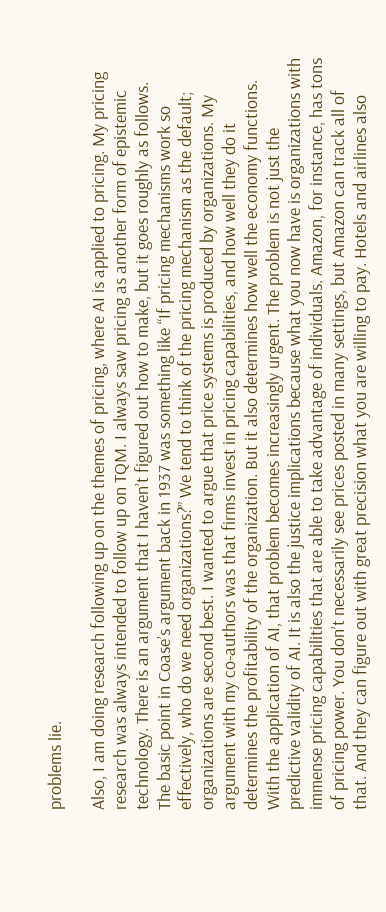problems lie.

Also, I am doing research following up on the themes of pricing, where AI is applied to pricing. My pricing research was always intended to follow up on TQM. I always saw pricing as another form of epistemic technology. There is an argument that I haven’t figured out how to make, but it goes roughly as follows. The basic point in Coase’s argument back in 1937 was something like “If pricing mechanisms work so effectively, who do we need organizations?” We tend to think of the pricing mechanism as the default; organizations are second best. I wanted to argue that price systems is produced by organizations. My argument with my co-authors was that firms invest in pricing capabilities, and how well they do it determines the profitability of the organization. But it also determines how well the economy functions. With the application of AI, that problem becomes increasingly urgent. The problem is not just the predictive validity of AI. It is also the justice implications because what you now have is organizations with immense pricing capabilities that are able to take advantage of individuals. Amazon, for instance, has tons of pricing power. You don’t necessarily see prices posted in many settings, but Amazon can track all of that. And they can figure out with great precision what you are willing to pay. Hotels and airlines also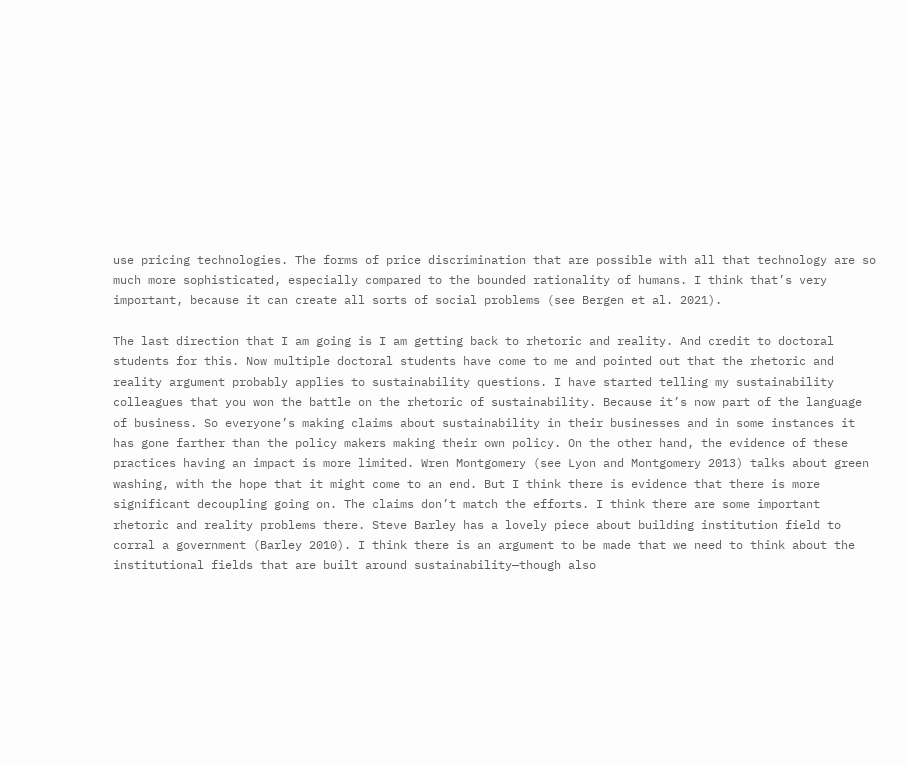use pricing technologies. The forms of price discrimination that are possible with all that technology are so much more sophisticated, especially compared to the bounded rationality of humans. I think that’s very important, because it can create all sorts of social problems (see Bergen et al. 2021).

The last direction that I am going is I am getting back to rhetoric and reality. And credit to doctoral students for this. Now multiple doctoral students have come to me and pointed out that the rhetoric and reality argument probably applies to sustainability questions. I have started telling my sustainability colleagues that you won the battle on the rhetoric of sustainability. Because it’s now part of the language of business. So everyone’s making claims about sustainability in their businesses and in some instances it has gone farther than the policy makers making their own policy. On the other hand, the evidence of these practices having an impact is more limited. Wren Montgomery (see Lyon and Montgomery 2013) talks about green washing, with the hope that it might come to an end. But I think there is evidence that there is more significant decoupling going on. The claims don’t match the efforts. I think there are some important rhetoric and reality problems there. Steve Barley has a lovely piece about building institution field to corral a government (Barley 2010). I think there is an argument to be made that we need to think about the institutional fields that are built around sustainability—though also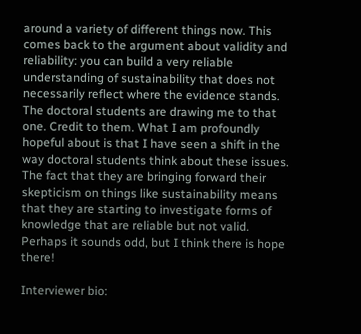around a variety of different things now. This comes back to the argument about validity and reliability: you can build a very reliable understanding of sustainability that does not necessarily reflect where the evidence stands. The doctoral students are drawing me to that one. Credit to them. What I am profoundly hopeful about is that I have seen a shift in the way doctoral students think about these issues. The fact that they are bringing forward their skepticism on things like sustainability means that they are starting to investigate forms of knowledge that are reliable but not valid. Perhaps it sounds odd, but I think there is hope there!

Interviewer bio: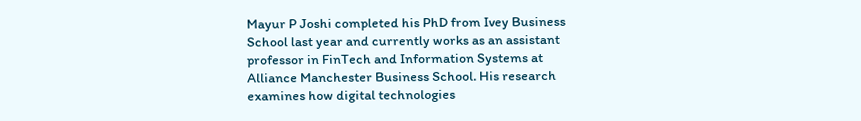Mayur P Joshi completed his PhD from Ivey Business School last year and currently works as an assistant professor in FinTech and Information Systems at Alliance Manchester Business School. His research examines how digital technologies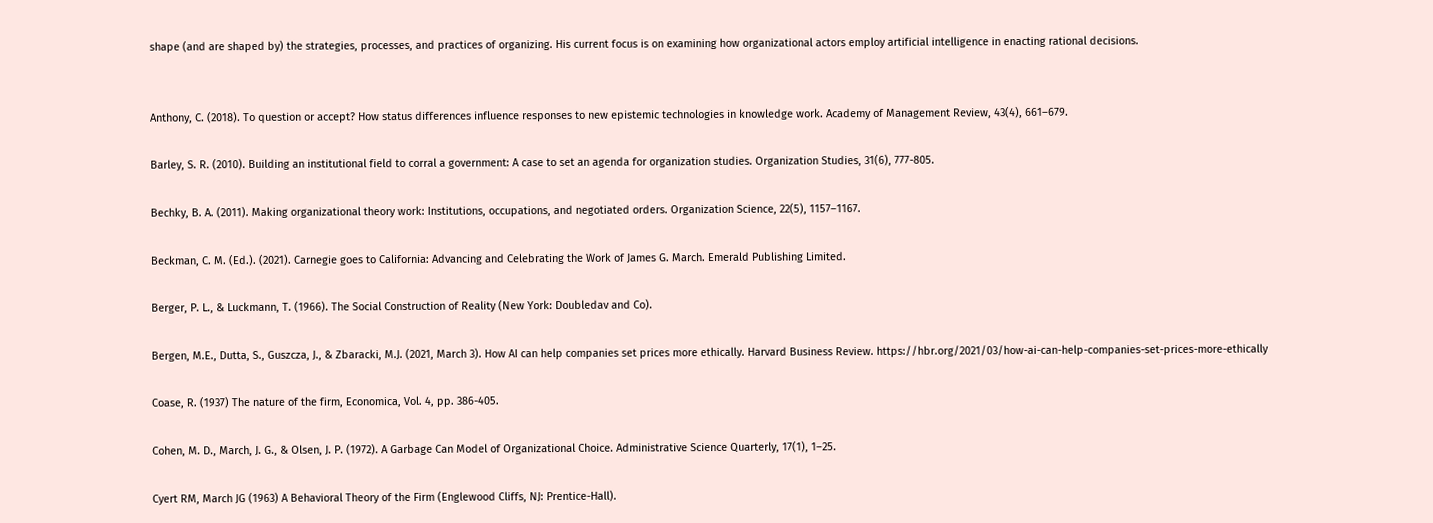shape (and are shaped by) the strategies, processes, and practices of organizing. His current focus is on examining how organizational actors employ artificial intelligence in enacting rational decisions.


Anthony, C. (2018). To question or accept? How status differences influence responses to new epistemic technologies in knowledge work. Academy of Management Review, 43(4), 661–679.

Barley, S. R. (2010). Building an institutional field to corral a government: A case to set an agenda for organization studies. Organization Studies, 31(6), 777-805.

Bechky, B. A. (2011). Making organizational theory work: Institutions, occupations, and negotiated orders. Organization Science, 22(5), 1157–1167.

Beckman, C. M. (Ed.). (2021). Carnegie goes to California: Advancing and Celebrating the Work of James G. March. Emerald Publishing Limited.

Berger, P. L., & Luckmann, T. (1966). The Social Construction of Reality (New York: Doubledav and Co).

Bergen, M.E., Dutta, S., Guszcza, J., & Zbaracki, M.J. (2021, March 3). How AI can help companies set prices more ethically. Harvard Business Review. https://hbr.org/2021/03/how-ai-can-help-companies-set-prices-more-ethically

Coase, R. (1937) The nature of the firm, Economica, Vol. 4, pp. 386-405.

Cohen, M. D., March, J. G., & Olsen, J. P. (1972). A Garbage Can Model of Organizational Choice. Administrative Science Quarterly, 17(1), 1–25.

Cyert RM, March JG (1963) A Behavioral Theory of the Firm (Englewood Cliffs, NJ: Prentice-Hall).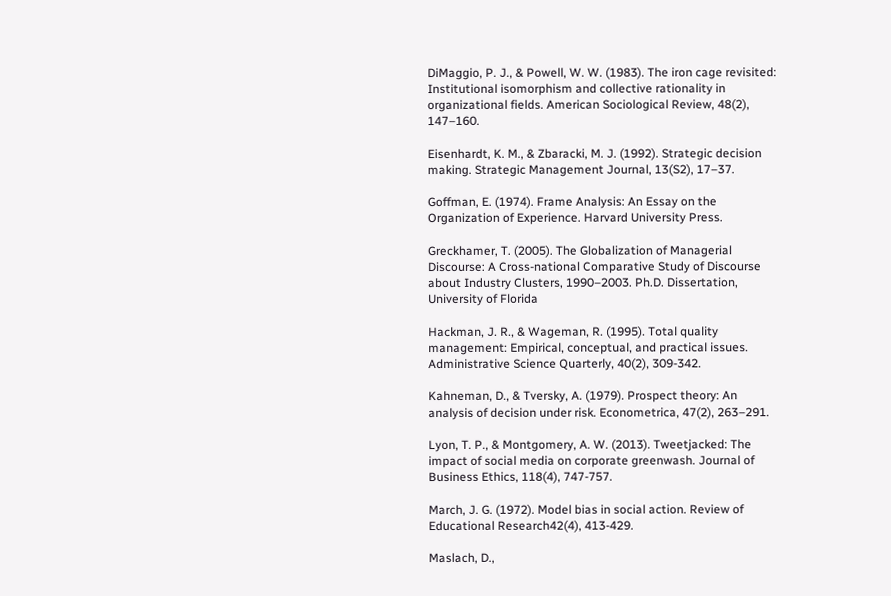DiMaggio, P. J., & Powell, W. W. (1983). The iron cage revisited: Institutional isomorphism and collective rationality in organizational fields. American Sociological Review, 48(2), 147–160.

Eisenhardt, K. M., & Zbaracki, M. J. (1992). Strategic decision making. Strategic Management Journal, 13(S2), 17–37.

Goffman, E. (1974). Frame Analysis: An Essay on the Organization of Experience. Harvard University Press.

Greckhamer, T. (2005). The Globalization of Managerial Discourse: A Cross-national Comparative Study of Discourse about Industry Clusters, 1990–2003. Ph.D. Dissertation, University of Florida

Hackman, J. R., & Wageman, R. (1995). Total quality management: Empirical, conceptual, and practical issues. Administrative Science Quarterly, 40(2), 309-342.

Kahneman, D., & Tversky, A. (1979). Prospect theory: An analysis of decision under risk. Econometrica, 47(2), 263–291.

Lyon, T. P., & Montgomery, A. W. (2013). Tweetjacked: The impact of social media on corporate greenwash. Journal of Business Ethics, 118(4), 747-757.

March, J. G. (1972). Model bias in social action. Review of Educational Research42(4), 413-429.

Maslach, D.,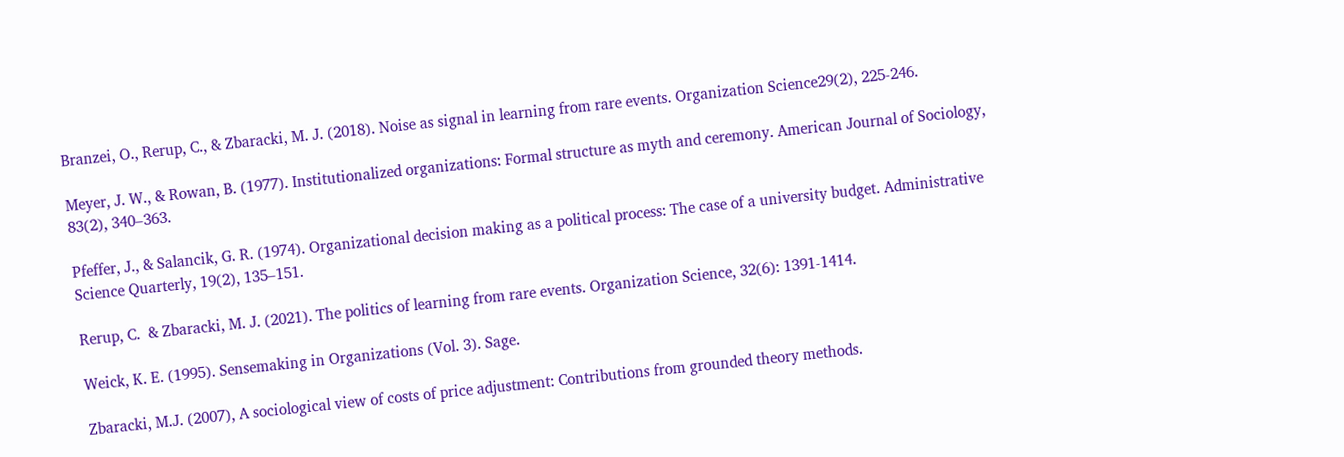Branzei, O., Rerup, C., & Zbaracki, M. J. (2018). Noise as signal in learning from rare events. Organization Science29(2), 225-246.

Meyer, J. W., & Rowan, B. (1977). Institutionalized organizations: Formal structure as myth and ceremony. American Journal of Sociology, 83(2), 340–363.

Pfeffer, J., & Salancik, G. R. (1974). Organizational decision making as a political process: The case of a university budget. Administrative Science Quarterly, 19(2), 135–151.

Rerup, C.  & Zbaracki, M. J. (2021). The politics of learning from rare events. Organization Science, 32(6): 1391-1414.

Weick, K. E. (1995). Sensemaking in Organizations (Vol. 3). Sage.

Zbaracki, M.J. (2007), A sociological view of costs of price adjustment: Contributions from grounded theory methods.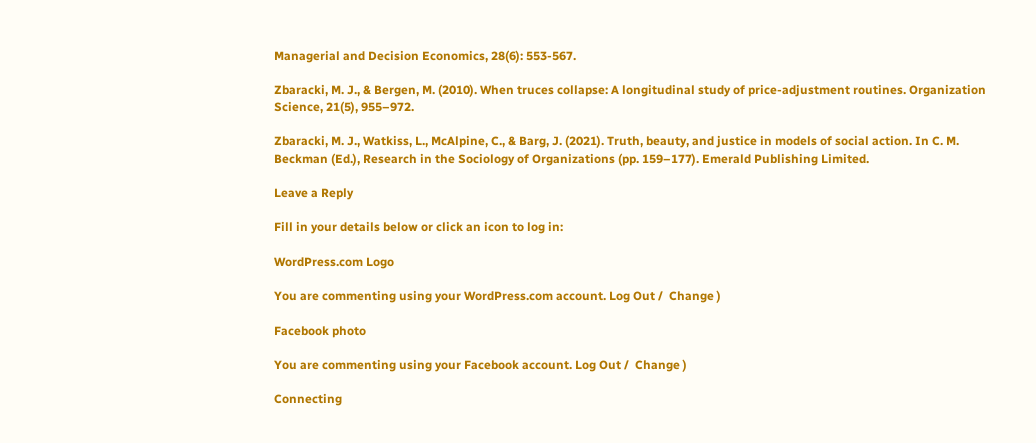Managerial and Decision Economics, 28(6): 553-567.

Zbaracki, M. J., & Bergen, M. (2010). When truces collapse: A longitudinal study of price-adjustment routines. Organization Science, 21(5), 955–972.

Zbaracki, M. J., Watkiss, L., McAlpine, C., & Barg, J. (2021). Truth, beauty, and justice in models of social action. In C. M. Beckman (Ed.), Research in the Sociology of Organizations (pp. 159–177). Emerald Publishing Limited.

Leave a Reply

Fill in your details below or click an icon to log in:

WordPress.com Logo

You are commenting using your WordPress.com account. Log Out /  Change )

Facebook photo

You are commenting using your Facebook account. Log Out /  Change )

Connecting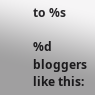to %s

%d bloggers like this: